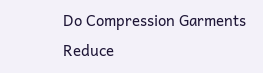Do Compression Garments Reduce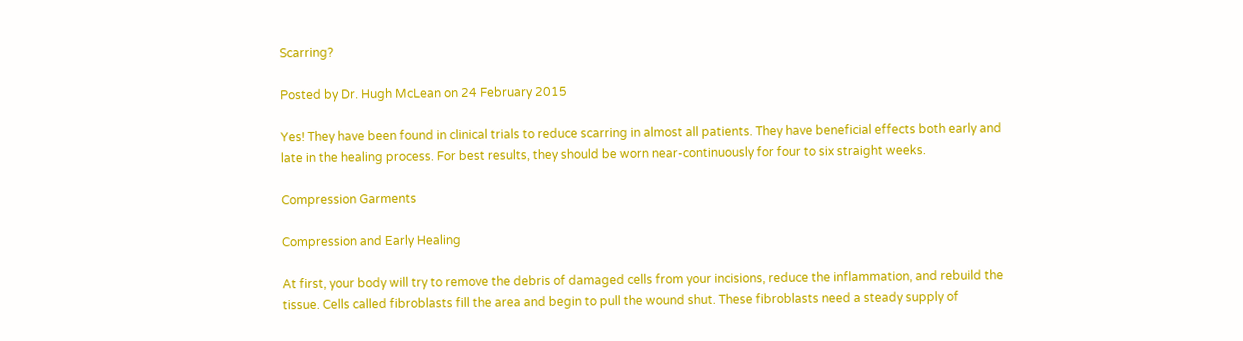Scarring?

Posted by Dr. Hugh McLean on 24 February 2015

Yes! They have been found in clinical trials to reduce scarring in almost all patients. They have beneficial effects both early and late in the healing process. For best results, they should be worn near-continuously for four to six straight weeks.

Compression Garments

Compression and Early Healing

At first, your body will try to remove the debris of damaged cells from your incisions, reduce the inflammation, and rebuild the tissue. Cells called fibroblasts fill the area and begin to pull the wound shut. These fibroblasts need a steady supply of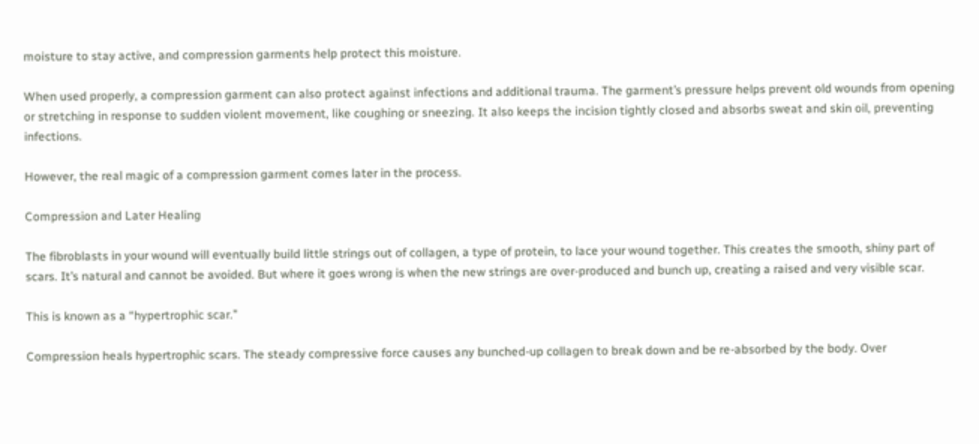moisture to stay active, and compression garments help protect this moisture.

When used properly, a compression garment can also protect against infections and additional trauma. The garment’s pressure helps prevent old wounds from opening or stretching in response to sudden violent movement, like coughing or sneezing. It also keeps the incision tightly closed and absorbs sweat and skin oil, preventing infections.

However, the real magic of a compression garment comes later in the process.

Compression and Later Healing

The fibroblasts in your wound will eventually build little strings out of collagen, a type of protein, to lace your wound together. This creates the smooth, shiny part of scars. It’s natural and cannot be avoided. But where it goes wrong is when the new strings are over-produced and bunch up, creating a raised and very visible scar.

This is known as a “hypertrophic scar.”

Compression heals hypertrophic scars. The steady compressive force causes any bunched-up collagen to break down and be re-absorbed by the body. Over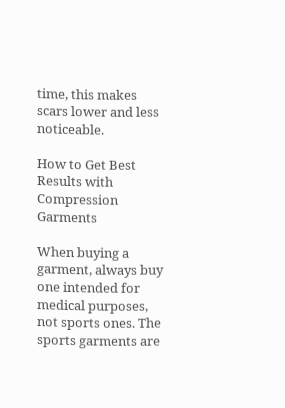time, this makes scars lower and less noticeable.

How to Get Best Results with Compression Garments

When buying a garment, always buy one intended for medical purposes, not sports ones. The sports garments are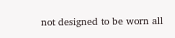not designed to be worn all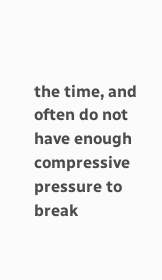the time, and often do not have enough compressive pressure to break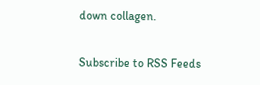down collagen.

Subscribe to RSS Feeds